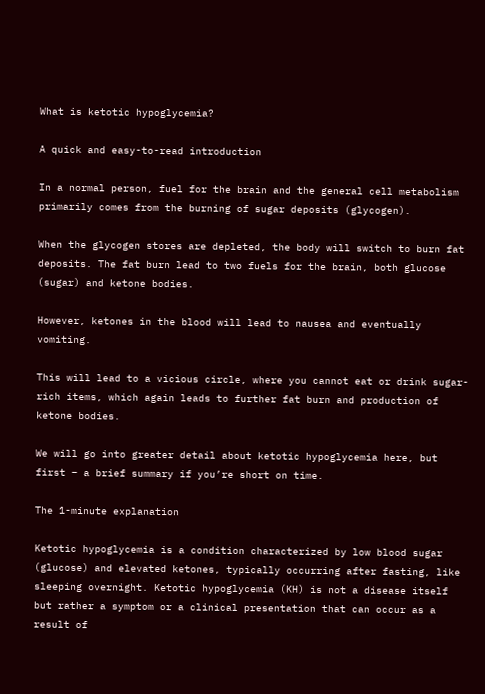What is ketotic hypoglycemia?

A quick and easy-to-read introduction

In a normal person, fuel for the brain and the general cell metabolism primarily comes from the burning of sugar deposits (glycogen).

When the glycogen stores are depleted, the body will switch to burn fat deposits. The fat burn lead to two fuels for the brain, both glucose (sugar) and ketone bodies.

However, ketones in the blood will lead to nausea and eventually vomiting.

This will lead to a vicious circle, where you cannot eat or drink sugar-rich items, which again leads to further fat burn and production of ketone bodies.

We will go into greater detail about ketotic hypoglycemia here, but first – a brief summary if you’re short on time.

The 1-minute explanation

Ketotic hypoglycemia is a condition characterized by low blood sugar (glucose) and elevated ketones, typically occurring after fasting, like sleeping overnight. Ketotic hypoglycemia (KH) is not a disease itself but rather a symptom or a clinical presentation that can occur as a result of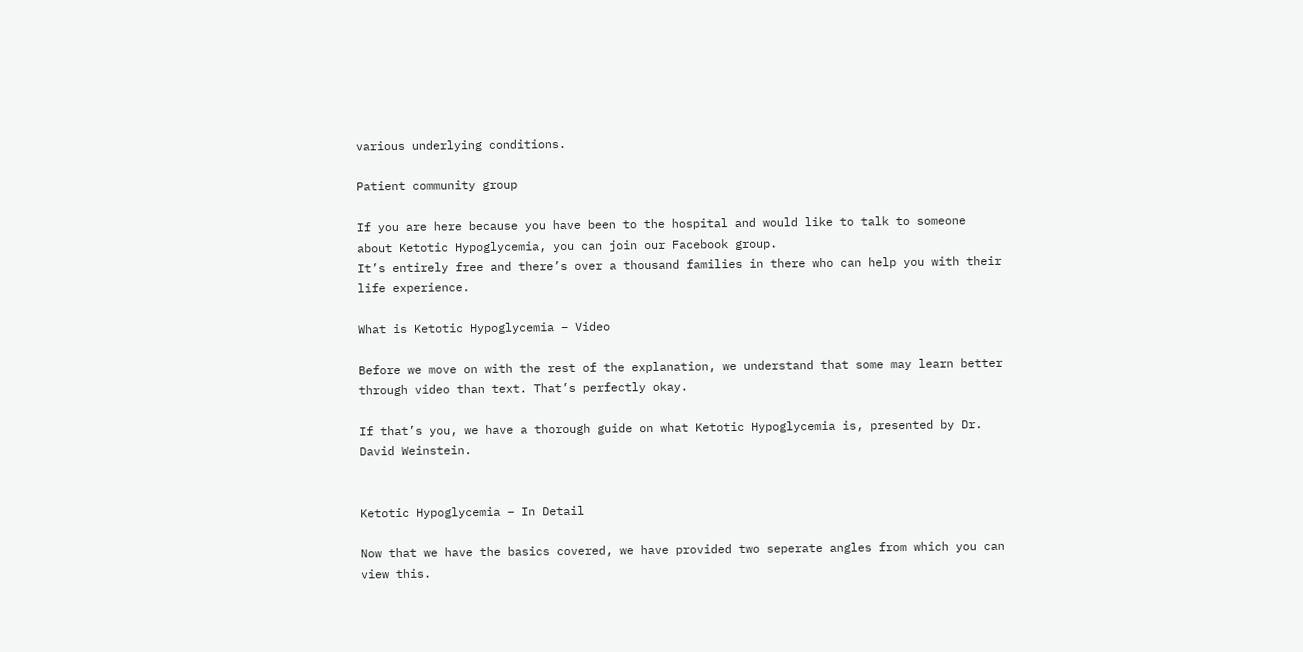various underlying conditions.

Patient community group

If you are here because you have been to the hospital and would like to talk to someone about Ketotic Hypoglycemia, you can join our Facebook group.
It’s entirely free and there’s over a thousand families in there who can help you with their life experience.

What is Ketotic Hypoglycemia – Video

Before we move on with the rest of the explanation, we understand that some may learn better through video than text. That’s perfectly okay.

If that’s you, we have a thorough guide on what Ketotic Hypoglycemia is, presented by Dr. David Weinstein.


Ketotic Hypoglycemia – In Detail

Now that we have the basics covered, we have provided two seperate angles from which you can view this.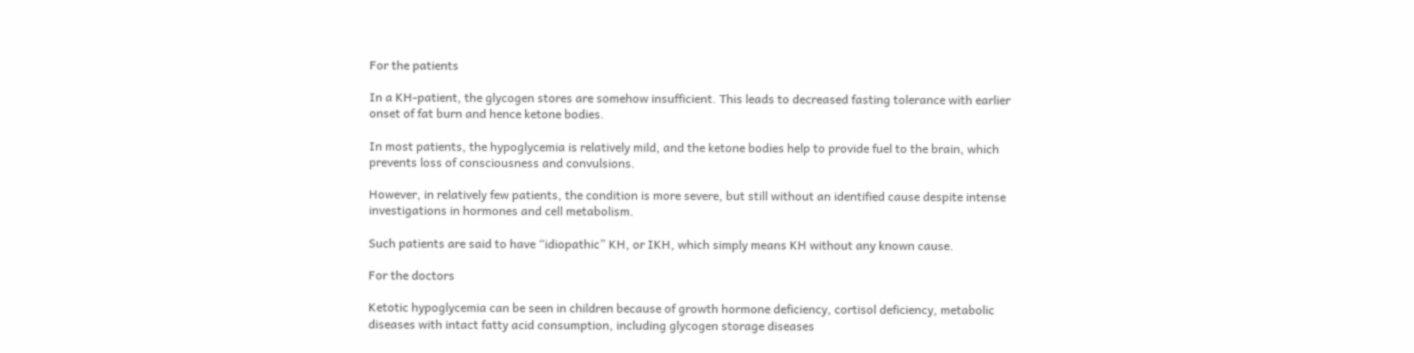For the patients

In a KH-patient, the glycogen stores are somehow insufficient. This leads to decreased fasting tolerance with earlier onset of fat burn and hence ketone bodies.

In most patients, the hypoglycemia is relatively mild, and the ketone bodies help to provide fuel to the brain, which prevents loss of consciousness and convulsions.

However, in relatively few patients, the condition is more severe, but still without an identified cause despite intense investigations in hormones and cell metabolism.

Such patients are said to have “idiopathic” KH, or IKH, which simply means KH without any known cause.

For the doctors

Ketotic hypoglycemia can be seen in children because of growth hormone deficiency, cortisol deficiency, metabolic diseases with intact fatty acid consumption, including glycogen storage diseases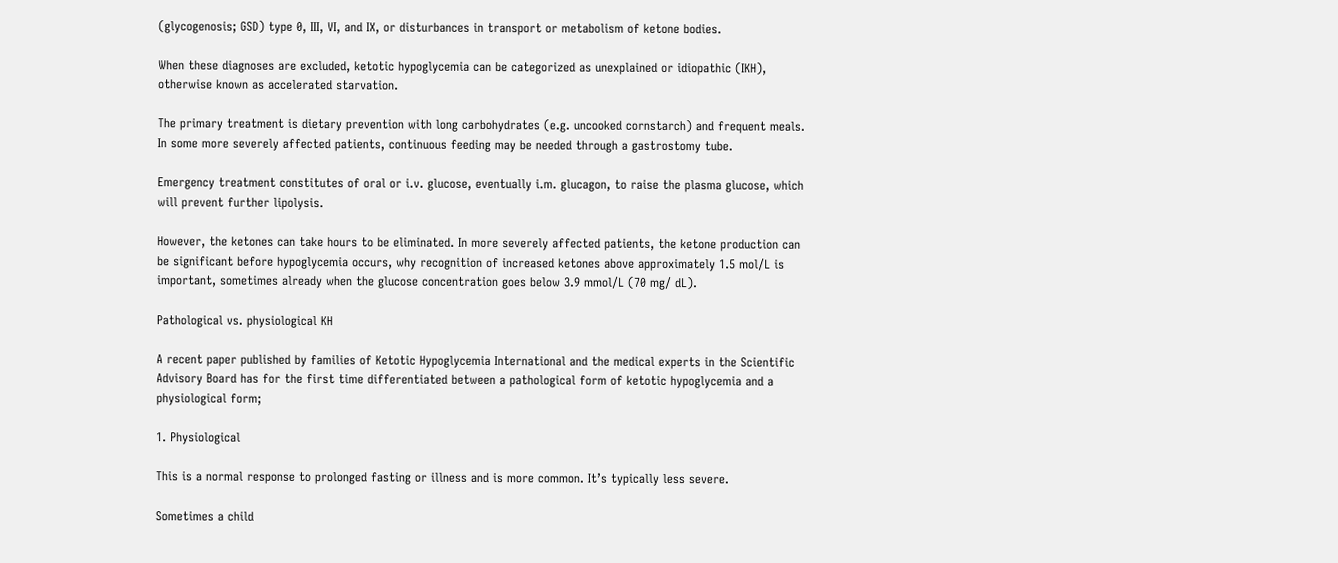(glycogenosis; GSD) type 0, III, VI, and IX, or disturbances in transport or metabolism of ketone bodies.

When these diagnoses are excluded, ketotic hypoglycemia can be categorized as unexplained or idiopathic (IKH), otherwise known as accelerated starvation.

The primary treatment is dietary prevention with long carbohydrates (e.g. uncooked cornstarch) and frequent meals. In some more severely affected patients, continuous feeding may be needed through a gastrostomy tube.

Emergency treatment constitutes of oral or i.v. glucose, eventually i.m. glucagon, to raise the plasma glucose, which will prevent further lipolysis.

However, the ketones can take hours to be eliminated. In more severely affected patients, the ketone production can be significant before hypoglycemia occurs, why recognition of increased ketones above approximately 1.5 mol/L is important, sometimes already when the glucose concentration goes below 3.9 mmol/L (70 mg/ dL).

Pathological vs. physiological KH

A recent paper published by families of Ketotic Hypoglycemia International and the medical experts in the Scientific Advisory Board has for the first time differentiated between a pathological form of ketotic hypoglycemia and a physiological form;

1. Physiological

This is a normal response to prolonged fasting or illness and is more common. It’s typically less severe.

Sometimes a child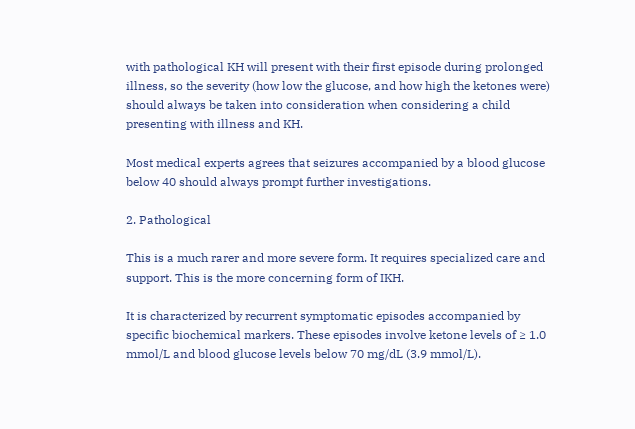with pathological KH will present with their first episode during prolonged illness, so the severity (how low the glucose, and how high the ketones were) should always be taken into consideration when considering a child presenting with illness and KH.

Most medical experts agrees that seizures accompanied by a blood glucose below 40 should always prompt further investigations.

2. Pathological

This is a much rarer and more severe form. It requires specialized care and support. This is the more concerning form of IKH.

It is characterized by recurrent symptomatic episodes accompanied by specific biochemical markers. These episodes involve ketone levels of ≥ 1.0 mmol/L and blood glucose levels below 70 mg/dL (3.9 mmol/L).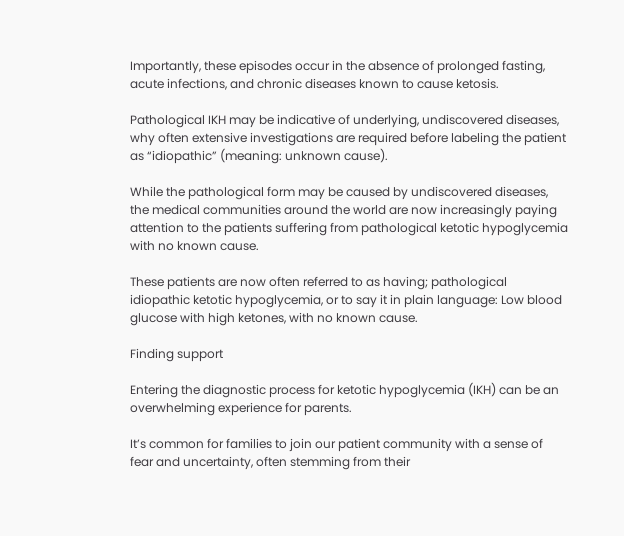Importantly, these episodes occur in the absence of prolonged fasting, acute infections, and chronic diseases known to cause ketosis.

Pathological IKH may be indicative of underlying, undiscovered diseases, why often extensive investigations are required before labeling the patient as “idiopathic” (meaning: unknown cause).

While the pathological form may be caused by undiscovered diseases, the medical communities around the world are now increasingly paying attention to the patients suffering from pathological ketotic hypoglycemia with no known cause.

These patients are now often referred to as having; pathological idiopathic ketotic hypoglycemia, or to say it in plain language: Low blood glucose with high ketones, with no known cause.

Finding support

Entering the diagnostic process for ketotic hypoglycemia (IKH) can be an overwhelming experience for parents.

It’s common for families to join our patient community with a sense of fear and uncertainty, often stemming from their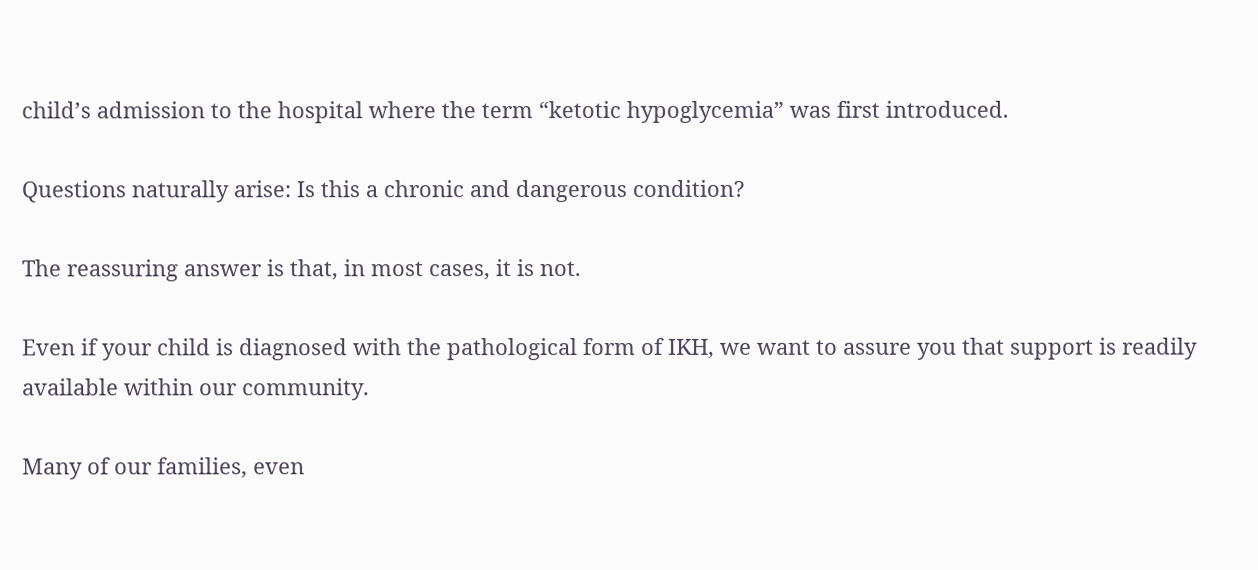child’s admission to the hospital where the term “ketotic hypoglycemia” was first introduced.

Questions naturally arise: Is this a chronic and dangerous condition?

The reassuring answer is that, in most cases, it is not.

Even if your child is diagnosed with the pathological form of IKH, we want to assure you that support is readily available within our community.

Many of our families, even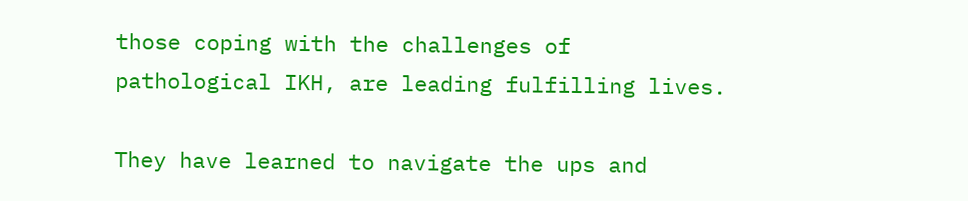those coping with the challenges of pathological IKH, are leading fulfilling lives.

They have learned to navigate the ups and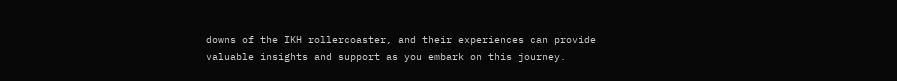downs of the IKH rollercoaster, and their experiences can provide valuable insights and support as you embark on this journey.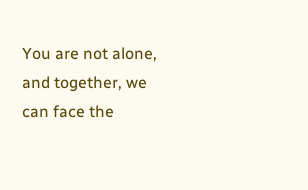You are not alone, and together, we can face the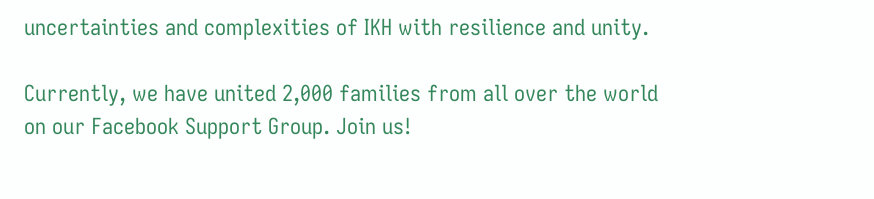uncertainties and complexities of IKH with resilience and unity.

Currently, we have united 2,000 families from all over the world on our Facebook Support Group. Join us!